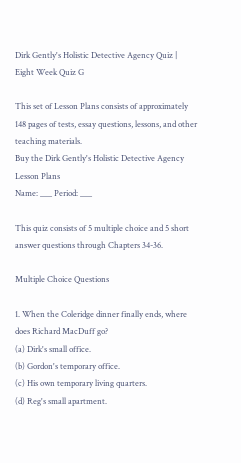Dirk Gently's Holistic Detective Agency Quiz | Eight Week Quiz G

This set of Lesson Plans consists of approximately 148 pages of tests, essay questions, lessons, and other teaching materials.
Buy the Dirk Gently's Holistic Detective Agency Lesson Plans
Name: ___ Period: ___

This quiz consists of 5 multiple choice and 5 short answer questions through Chapters 34-36.

Multiple Choice Questions

1. When the Coleridge dinner finally ends, where does Richard MacDuff go?
(a) Dirk's small office.
(b) Gordon's temporary office.
(c) His own temporary living quarters.
(d) Reg's small apartment.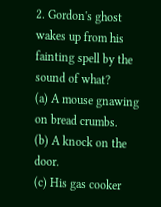2. Gordon's ghost wakes up from his fainting spell by the sound of what?
(a) A mouse gnawing on bread crumbs.
(b) A knock on the door.
(c) His gas cooker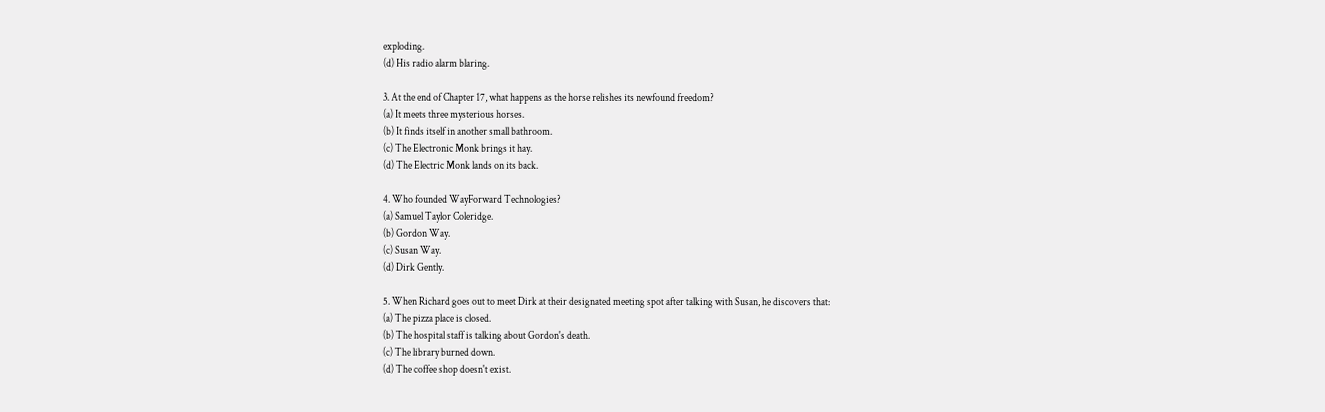exploding.
(d) His radio alarm blaring.

3. At the end of Chapter 17, what happens as the horse relishes its newfound freedom?
(a) It meets three mysterious horses.
(b) It finds itself in another small bathroom.
(c) The Electronic Monk brings it hay.
(d) The Electric Monk lands on its back.

4. Who founded WayForward Technologies?
(a) Samuel Taylor Coleridge.
(b) Gordon Way.
(c) Susan Way.
(d) Dirk Gently.

5. When Richard goes out to meet Dirk at their designated meeting spot after talking with Susan, he discovers that:
(a) The pizza place is closed.
(b) The hospital staff is talking about Gordon's death.
(c) The library burned down.
(d) The coffee shop doesn't exist.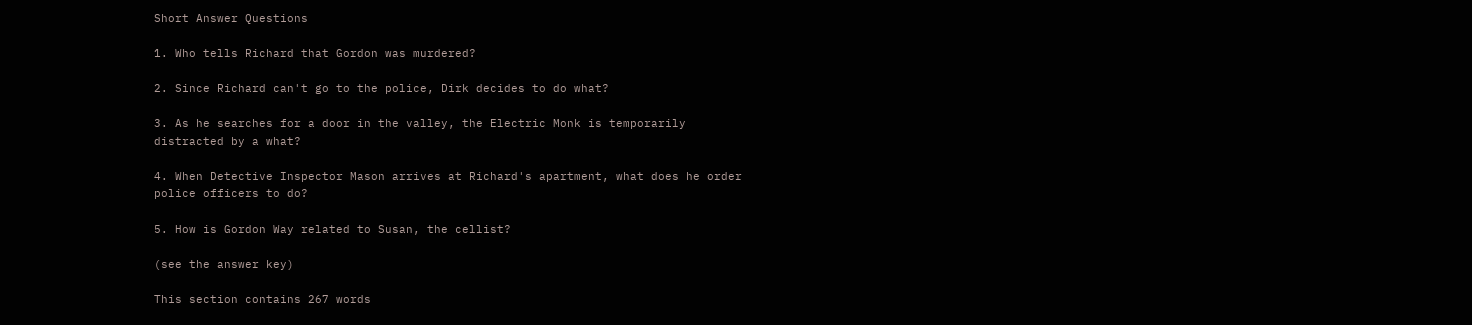Short Answer Questions

1. Who tells Richard that Gordon was murdered?

2. Since Richard can't go to the police, Dirk decides to do what?

3. As he searches for a door in the valley, the Electric Monk is temporarily distracted by a what?

4. When Detective Inspector Mason arrives at Richard's apartment, what does he order police officers to do?

5. How is Gordon Way related to Susan, the cellist?

(see the answer key)

This section contains 267 words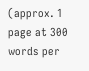(approx. 1 page at 300 words per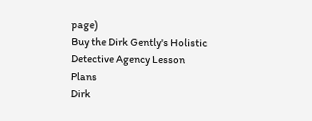page)
Buy the Dirk Gently's Holistic Detective Agency Lesson Plans
Dirk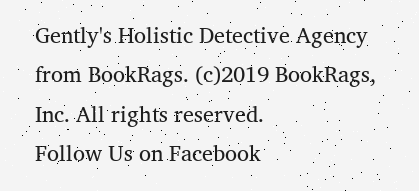Gently's Holistic Detective Agency from BookRags. (c)2019 BookRags, Inc. All rights reserved.
Follow Us on Facebook